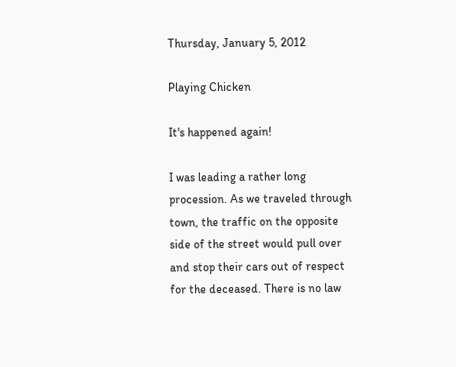Thursday, January 5, 2012

Playing Chicken

It's happened again!

I was leading a rather long procession. As we traveled through town, the traffic on the opposite side of the street would pull over and stop their cars out of respect for the deceased. There is no law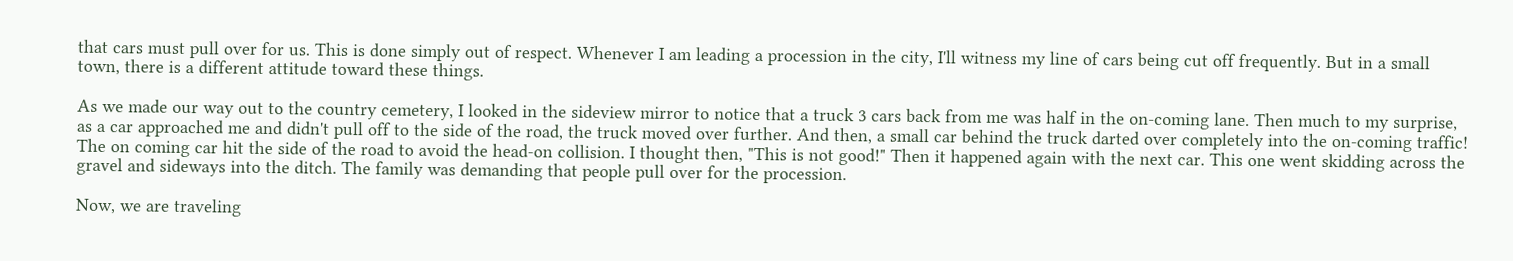that cars must pull over for us. This is done simply out of respect. Whenever I am leading a procession in the city, I'll witness my line of cars being cut off frequently. But in a small town, there is a different attitude toward these things.

As we made our way out to the country cemetery, I looked in the sideview mirror to notice that a truck 3 cars back from me was half in the on-coming lane. Then much to my surprise, as a car approached me and didn't pull off to the side of the road, the truck moved over further. And then, a small car behind the truck darted over completely into the on-coming traffic! The on coming car hit the side of the road to avoid the head-on collision. I thought then, "This is not good!" Then it happened again with the next car. This one went skidding across the gravel and sideways into the ditch. The family was demanding that people pull over for the procession.

Now, we are traveling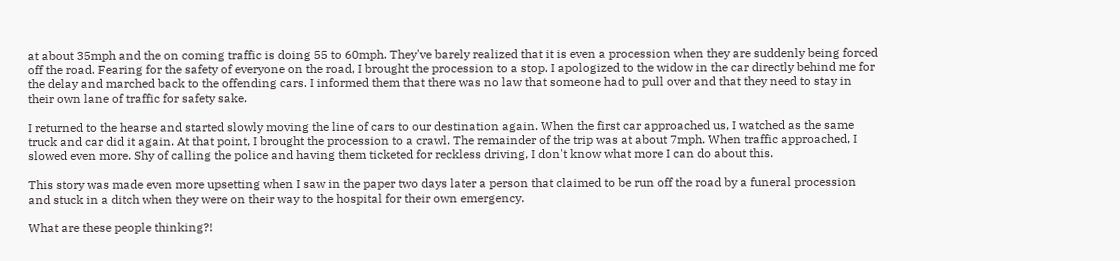at about 35mph and the on coming traffic is doing 55 to 60mph. They've barely realized that it is even a procession when they are suddenly being forced off the road. Fearing for the safety of everyone on the road, I brought the procession to a stop. I apologized to the widow in the car directly behind me for the delay and marched back to the offending cars. I informed them that there was no law that someone had to pull over and that they need to stay in their own lane of traffic for safety sake.

I returned to the hearse and started slowly moving the line of cars to our destination again. When the first car approached us, I watched as the same truck and car did it again. At that point, I brought the procession to a crawl. The remainder of the trip was at about 7mph. When traffic approached, I slowed even more. Shy of calling the police and having them ticketed for reckless driving, I don't know what more I can do about this.

This story was made even more upsetting when I saw in the paper two days later a person that claimed to be run off the road by a funeral procession and stuck in a ditch when they were on their way to the hospital for their own emergency.

What are these people thinking?!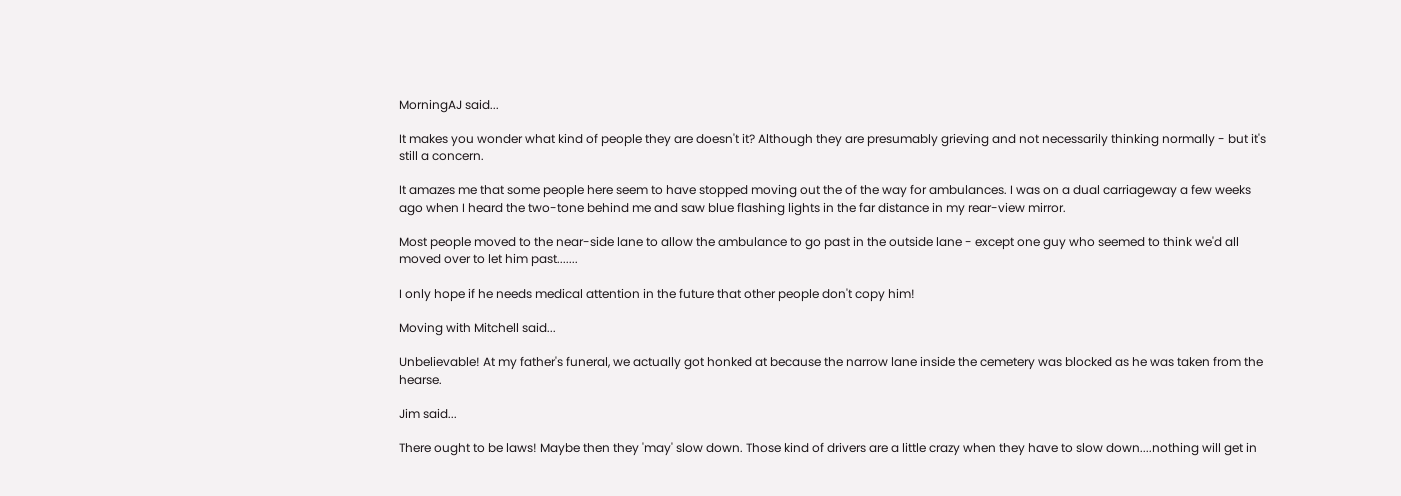MorningAJ said...

It makes you wonder what kind of people they are doesn't it? Although they are presumably grieving and not necessarily thinking normally - but it's still a concern.

It amazes me that some people here seem to have stopped moving out the of the way for ambulances. I was on a dual carriageway a few weeks ago when I heard the two-tone behind me and saw blue flashing lights in the far distance in my rear-view mirror.

Most people moved to the near-side lane to allow the ambulance to go past in the outside lane - except one guy who seemed to think we'd all moved over to let him past.......

I only hope if he needs medical attention in the future that other people don't copy him!

Moving with Mitchell said...

Unbelievable! At my father's funeral, we actually got honked at because the narrow lane inside the cemetery was blocked as he was taken from the hearse.

Jim said...

There ought to be laws! Maybe then they 'may' slow down. Those kind of drivers are a little crazy when they have to slow down....nothing will get in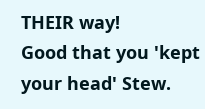THEIR way!
Good that you 'kept your head' Stew.